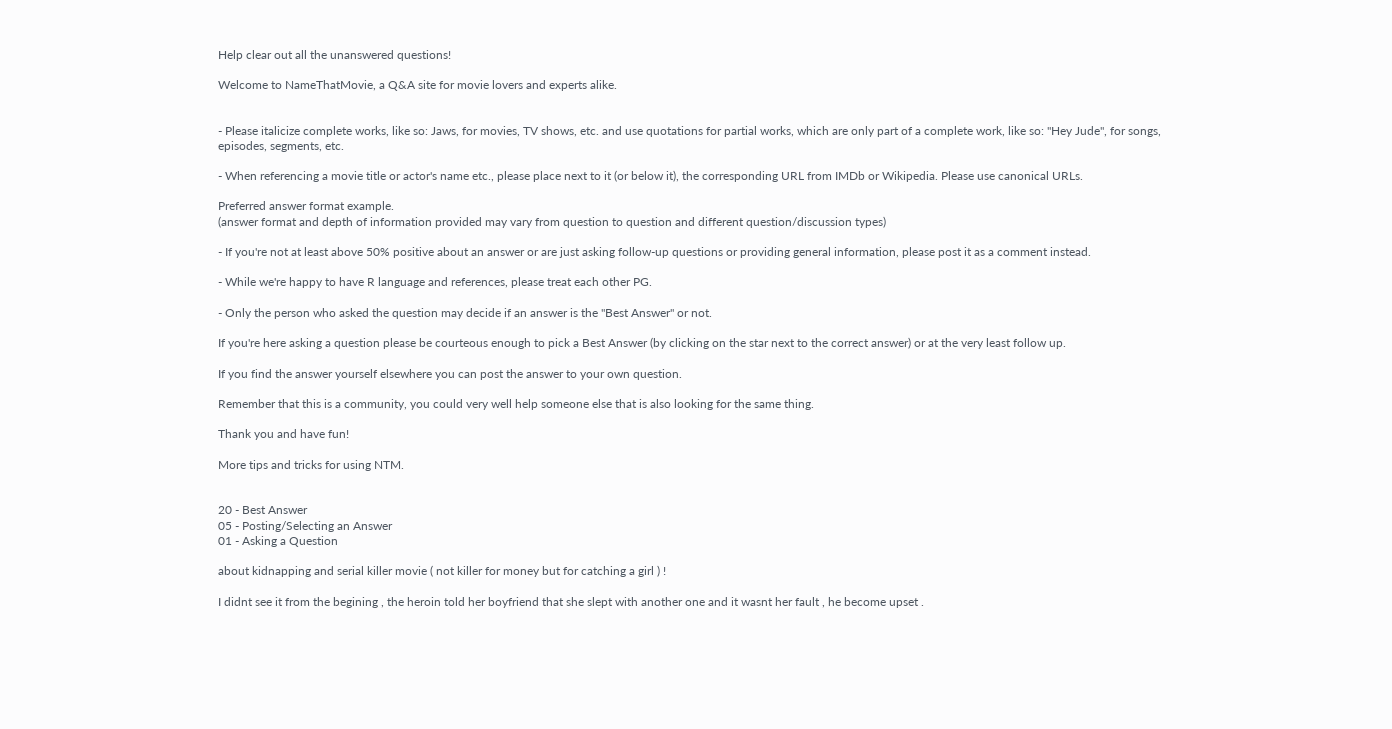Help clear out all the unanswered questions!

Welcome to NameThatMovie, a Q&A site for movie lovers and experts alike.


- Please italicize complete works, like so: Jaws, for movies, TV shows, etc. and use quotations for partial works, which are only part of a complete work, like so: "Hey Jude", for songs, episodes, segments, etc.

- When referencing a movie title or actor's name etc., please place next to it (or below it), the corresponding URL from IMDb or Wikipedia. Please use canonical URLs.

Preferred answer format example.
(answer format and depth of information provided may vary from question to question and different question/discussion types)

- If you're not at least above 50% positive about an answer or are just asking follow-up questions or providing general information, please post it as a comment instead.

- While we're happy to have R language and references, please treat each other PG.

- Only the person who asked the question may decide if an answer is the "Best Answer" or not.

If you're here asking a question please be courteous enough to pick a Best Answer (by clicking on the star next to the correct answer) or at the very least follow up.

If you find the answer yourself elsewhere you can post the answer to your own question.

Remember that this is a community, you could very well help someone else that is also looking for the same thing.

Thank you and have fun!

More tips and tricks for using NTM.


20 - Best Answer
05 - Posting/Selecting an Answer
01 - Asking a Question

about kidnapping and serial killer movie ( not killer for money but for catching a girl ) !

I didnt see it from the begining , the heroin told her boyfriend that she slept with another one and it wasnt her fault , he become upset .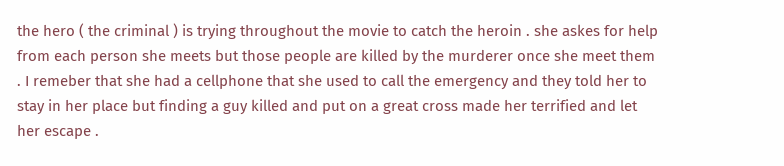the hero ( the criminal ) is trying throughout the movie to catch the heroin . she askes for help from each person she meets but those people are killed by the murderer once she meet them . I remeber that she had a cellphone that she used to call the emergency and they told her to stay in her place but finding a guy killed and put on a great cross made her terrified and let her escape .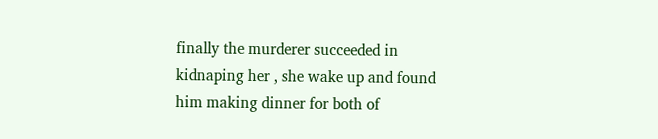finally the murderer succeeded in kidnaping her , she wake up and found him making dinner for both of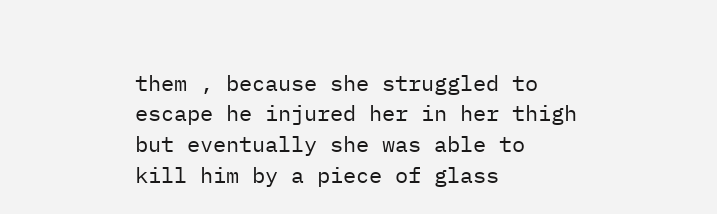them , because she struggled to escape he injured her in her thigh but eventually she was able to kill him by a piece of glass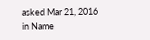asked Mar 21, 2016 in Name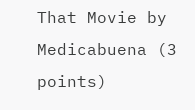That Movie by Medicabuena (3 points)